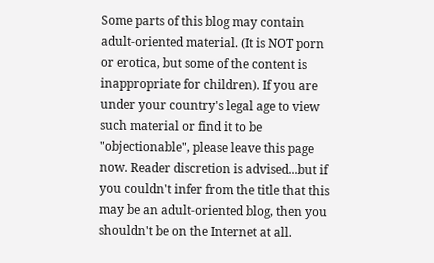Some parts of this blog may contain adult-oriented material. (It is NOT porn or erotica, but some of the content is inappropriate for children). If you are under your country's legal age to view such material or find it to be "objectionable", please leave this page now. Reader discretion is advised...but if you couldn't infer from the title that this may be an adult-oriented blog, then you shouldn't be on the Internet at all.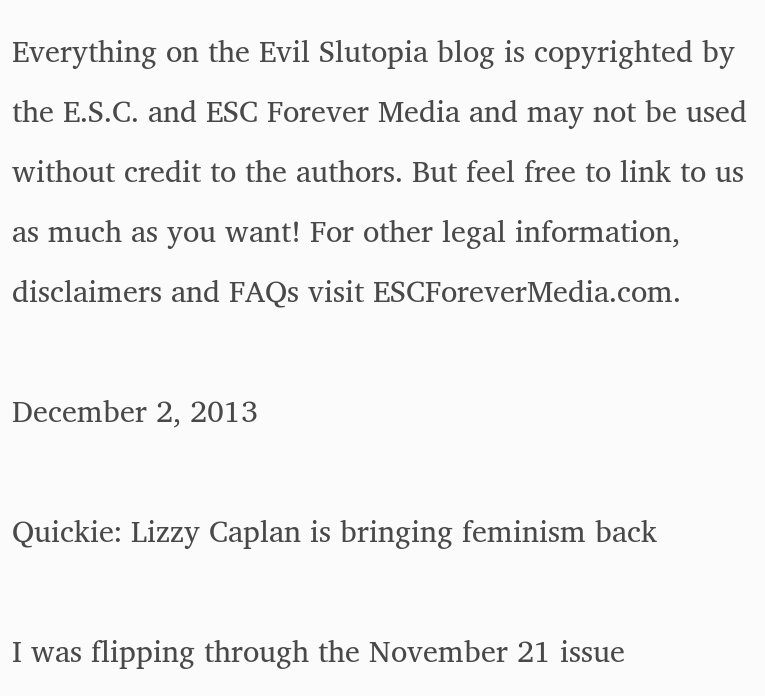Everything on the Evil Slutopia blog is copyrighted by the E.S.C. and ESC Forever Media and may not be used without credit to the authors. But feel free to link to us as much as you want! For other legal information, disclaimers and FAQs visit ESCForeverMedia.com.

December 2, 2013

Quickie: Lizzy Caplan is bringing feminism back

I was flipping through the November 21 issue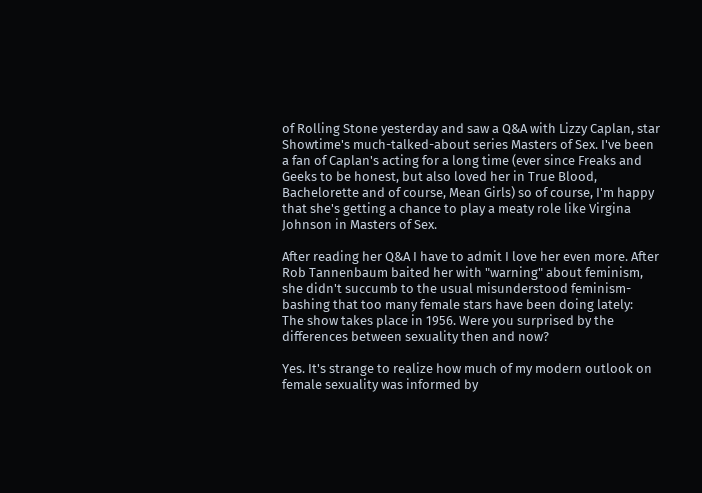of Rolling Stone yesterday and saw a Q&A with Lizzy Caplan, star Showtime's much-talked-about series Masters of Sex. I've been a fan of Caplan's acting for a long time (ever since Freaks and Geeks to be honest, but also loved her in True Blood, Bachelorette and of course, Mean Girls) so of course, I'm happy that she's getting a chance to play a meaty role like Virgina Johnson in Masters of Sex.

After reading her Q&A I have to admit I love her even more. After Rob Tannenbaum baited her with "warning" about feminism, she didn't succumb to the usual misunderstood feminism-bashing that too many female stars have been doing lately:
The show takes place in 1956. Were you surprised by the differences between sexuality then and now?

Yes. It's strange to realize how much of my modern outlook on female sexuality was informed by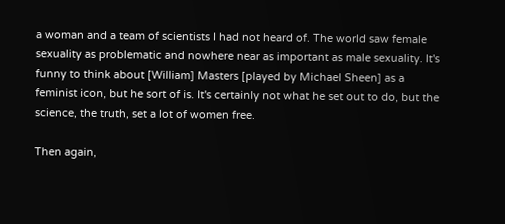a woman and a team of scientists I had not heard of. The world saw female sexuality as problematic and nowhere near as important as male sexuality. It's funny to think about [William] Masters [played by Michael Sheen] as a feminist icon, but he sort of is. It's certainly not what he set out to do, but the science, the truth, set a lot of women free.

Then again,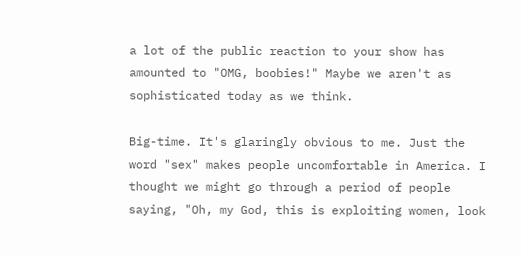a lot of the public reaction to your show has amounted to "OMG, boobies!" Maybe we aren't as sophisticated today as we think.

Big-time. It's glaringly obvious to me. Just the word "sex" makes people uncomfortable in America. I thought we might go through a period of people saying, "Oh, my God, this is exploiting women, look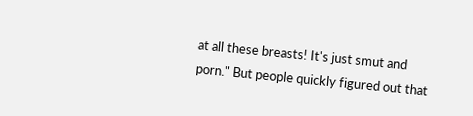at all these breasts! It's just smut and porn." But people quickly figured out that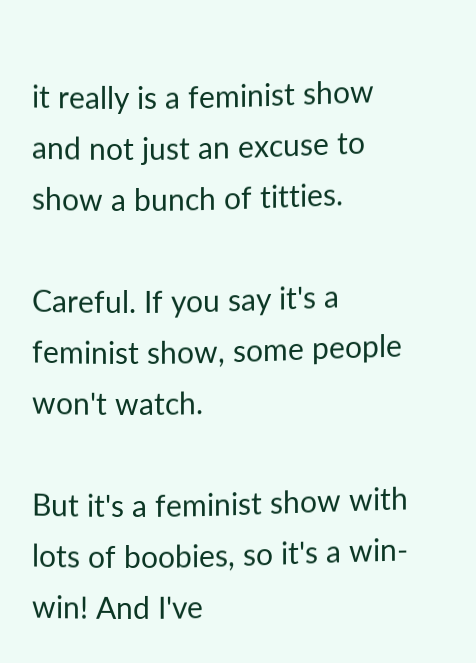it really is a feminist show and not just an excuse to show a bunch of titties.

Careful. If you say it's a feminist show, some people won't watch.

But it's a feminist show with lots of boobies, so it's a win-win! And I've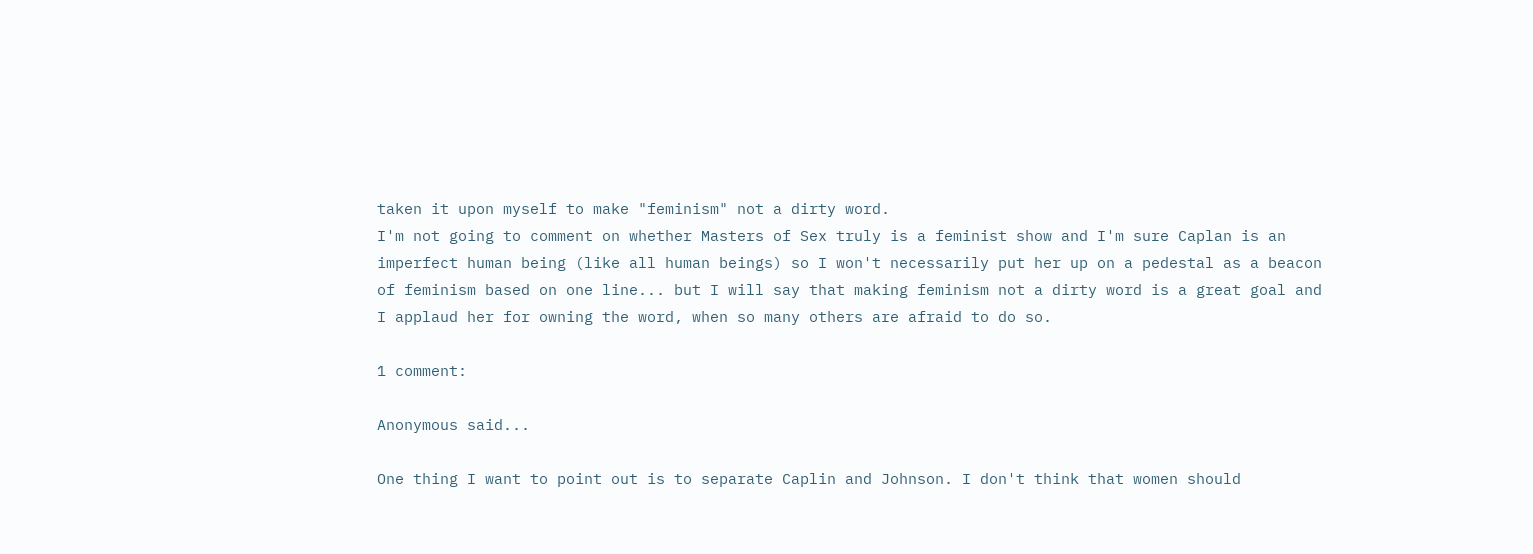taken it upon myself to make "feminism" not a dirty word.
I'm not going to comment on whether Masters of Sex truly is a feminist show and I'm sure Caplan is an imperfect human being (like all human beings) so I won't necessarily put her up on a pedestal as a beacon of feminism based on one line... but I will say that making feminism not a dirty word is a great goal and I applaud her for owning the word, when so many others are afraid to do so.

1 comment:

Anonymous said...

One thing I want to point out is to separate Caplin and Johnson. I don't think that women should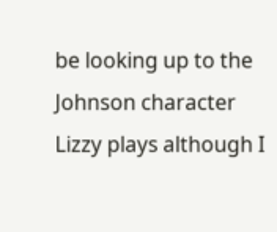be looking up to the Johnson character Lizzy plays although I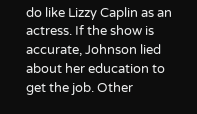do like Lizzy Caplin as an actress. If the show is accurate, Johnson lied about her education to get the job. Other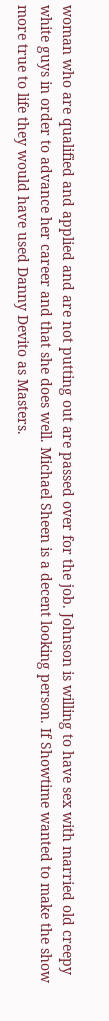woman who are qualified and applied and are not putting out are passed over for the job. Johnson is willing to have sex with married old creepy white guys in order to advance her career and that she does well. Michael Sheen is a decent looking person. If Showtime wanted to make the show more true to life they would have used Danny Devito as Masters.